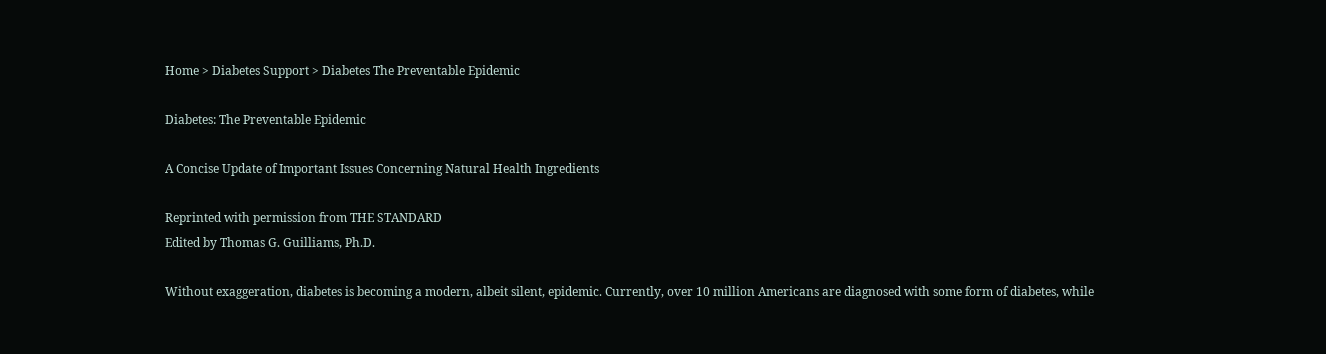Home > Diabetes Support > Diabetes The Preventable Epidemic

Diabetes: The Preventable Epidemic

A Concise Update of Important Issues Concerning Natural Health Ingredients

Reprinted with permission from THE STANDARD
Edited by Thomas G. Guilliams, Ph.D.

Without exaggeration, diabetes is becoming a modern, albeit silent, epidemic. Currently, over 10 million Americans are diagnosed with some form of diabetes, while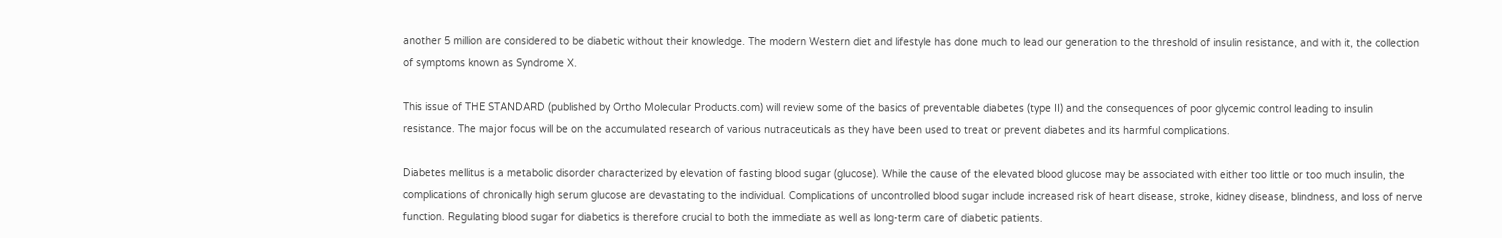another 5 million are considered to be diabetic without their knowledge. The modern Western diet and lifestyle has done much to lead our generation to the threshold of insulin resistance, and with it, the collection of symptoms known as Syndrome X.

This issue of THE STANDARD (published by Ortho Molecular Products.com) will review some of the basics of preventable diabetes (type II) and the consequences of poor glycemic control leading to insulin resistance. The major focus will be on the accumulated research of various nutraceuticals as they have been used to treat or prevent diabetes and its harmful complications.

Diabetes mellitus is a metabolic disorder characterized by elevation of fasting blood sugar (glucose). While the cause of the elevated blood glucose may be associated with either too little or too much insulin, the complications of chronically high serum glucose are devastating to the individual. Complications of uncontrolled blood sugar include increased risk of heart disease, stroke, kidney disease, blindness, and loss of nerve function. Regulating blood sugar for diabetics is therefore crucial to both the immediate as well as long-term care of diabetic patients.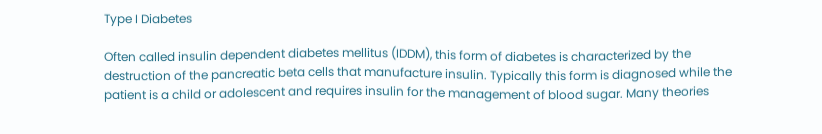Type I Diabetes

Often called insulin dependent diabetes mellitus (IDDM), this form of diabetes is characterized by the destruction of the pancreatic beta cells that manufacture insulin. Typically this form is diagnosed while the patient is a child or adolescent and requires insulin for the management of blood sugar. Many theories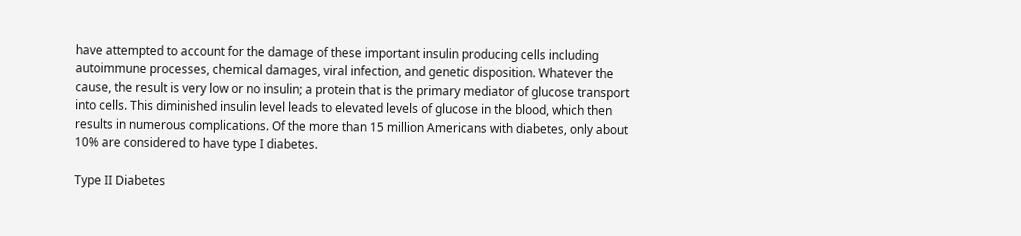have attempted to account for the damage of these important insulin producing cells including autoimmune processes, chemical damages, viral infection, and genetic disposition. Whatever the cause, the result is very low or no insulin; a protein that is the primary mediator of glucose transport into cells. This diminished insulin level leads to elevated levels of glucose in the blood, which then results in numerous complications. Of the more than 15 million Americans with diabetes, only about 10% are considered to have type I diabetes.

Type II Diabetes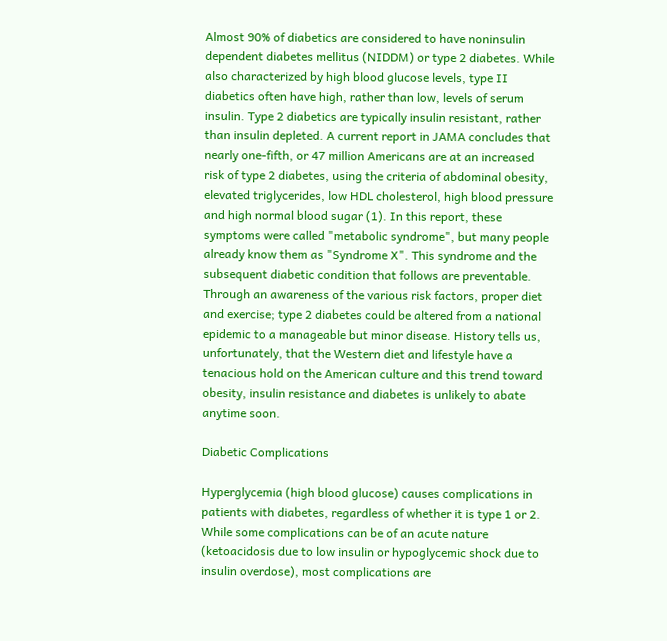Almost 90% of diabetics are considered to have noninsulin dependent diabetes mellitus (NIDDM) or type 2 diabetes. While also characterized by high blood glucose levels, type II diabetics often have high, rather than low, levels of serum insulin. Type 2 diabetics are typically insulin resistant, rather than insulin depleted. A current report in JAMA concludes that nearly one-fifth, or 47 million Americans are at an increased risk of type 2 diabetes, using the criteria of abdominal obesity, elevated triglycerides, low HDL cholesterol, high blood pressure and high normal blood sugar (1). In this report, these symptoms were called "metabolic syndrome", but many people already know them as "Syndrome X". This syndrome and the subsequent diabetic condition that follows are preventable. Through an awareness of the various risk factors, proper diet and exercise; type 2 diabetes could be altered from a national epidemic to a manageable but minor disease. History tells us, unfortunately, that the Western diet and lifestyle have a tenacious hold on the American culture and this trend toward obesity, insulin resistance and diabetes is unlikely to abate anytime soon.

Diabetic Complications

Hyperglycemia (high blood glucose) causes complications in patients with diabetes, regardless of whether it is type 1 or 2. While some complications can be of an acute nature (ketoacidosis due to low insulin or hypoglycemic shock due to insulin overdose), most complications are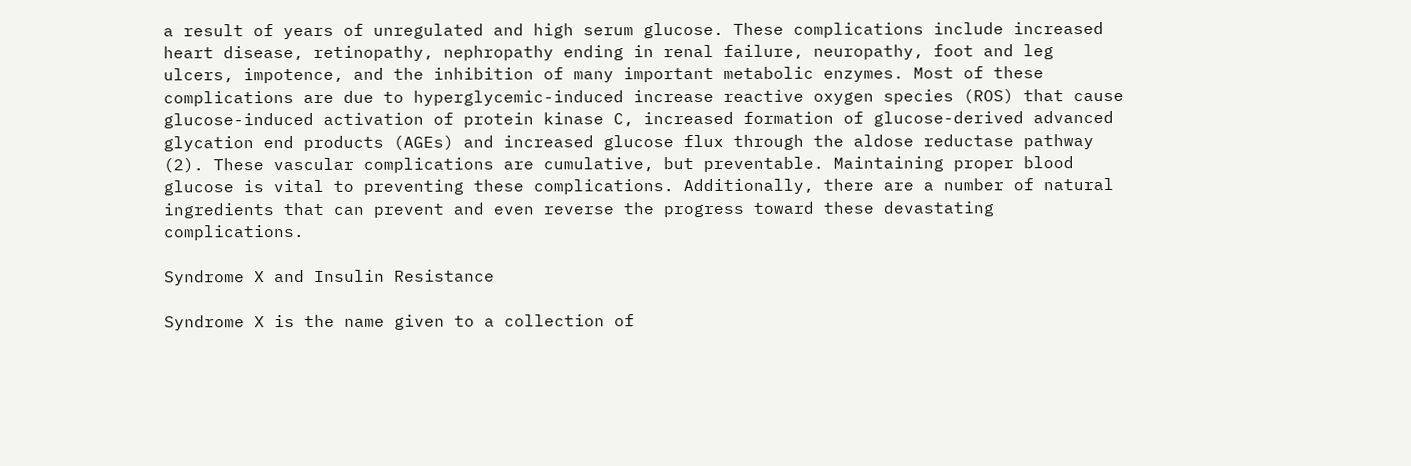a result of years of unregulated and high serum glucose. These complications include increased heart disease, retinopathy, nephropathy ending in renal failure, neuropathy, foot and leg ulcers, impotence, and the inhibition of many important metabolic enzymes. Most of these complications are due to hyperglycemic-induced increase reactive oxygen species (ROS) that cause glucose-induced activation of protein kinase C, increased formation of glucose-derived advanced glycation end products (AGEs) and increased glucose flux through the aldose reductase pathway (2). These vascular complications are cumulative, but preventable. Maintaining proper blood glucose is vital to preventing these complications. Additionally, there are a number of natural ingredients that can prevent and even reverse the progress toward these devastating complications.

Syndrome X and Insulin Resistance

Syndrome X is the name given to a collection of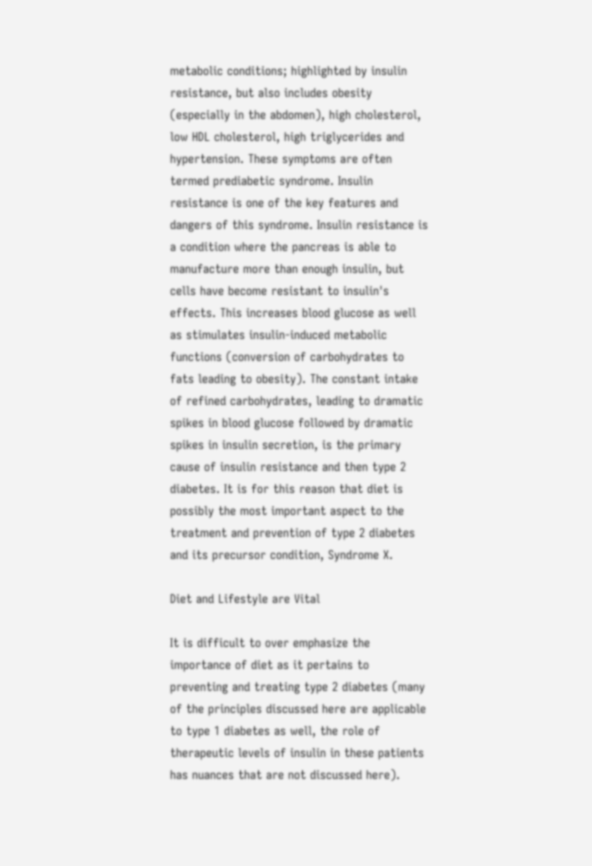metabolic conditions; highlighted by insulin resistance, but also includes obesity (especially in the abdomen), high cholesterol, low HDL cholesterol, high triglycerides and hypertension. These symptoms are often termed prediabetic syndrome. Insulin resistance is one of the key features and dangers of this syndrome. Insulin resistance is a condition where the pancreas is able to manufacture more than enough insulin, but cells have become resistant to insulin's effects. This increases blood glucose as well as stimulates insulin-induced metabolic functions (conversion of carbohydrates to fats leading to obesity). The constant intake of refined carbohydrates, leading to dramatic spikes in blood glucose followed by dramatic spikes in insulin secretion, is the primary cause of insulin resistance and then type 2 diabetes. It is for this reason that diet is possibly the most important aspect to the treatment and prevention of type 2 diabetes and its precursor condition, Syndrome X.

Diet and Lifestyle are Vital

It is difficult to over emphasize the importance of diet as it pertains to preventing and treating type 2 diabetes (many of the principles discussed here are applicable to type 1 diabetes as well, the role of therapeutic levels of insulin in these patients has nuances that are not discussed here).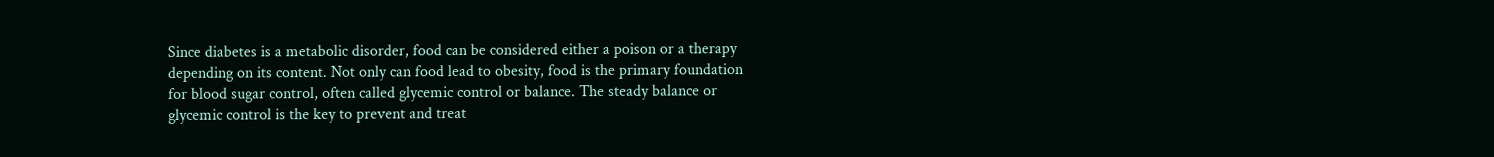Since diabetes is a metabolic disorder, food can be considered either a poison or a therapy depending on its content. Not only can food lead to obesity, food is the primary foundation for blood sugar control, often called glycemic control or balance. The steady balance or glycemic control is the key to prevent and treat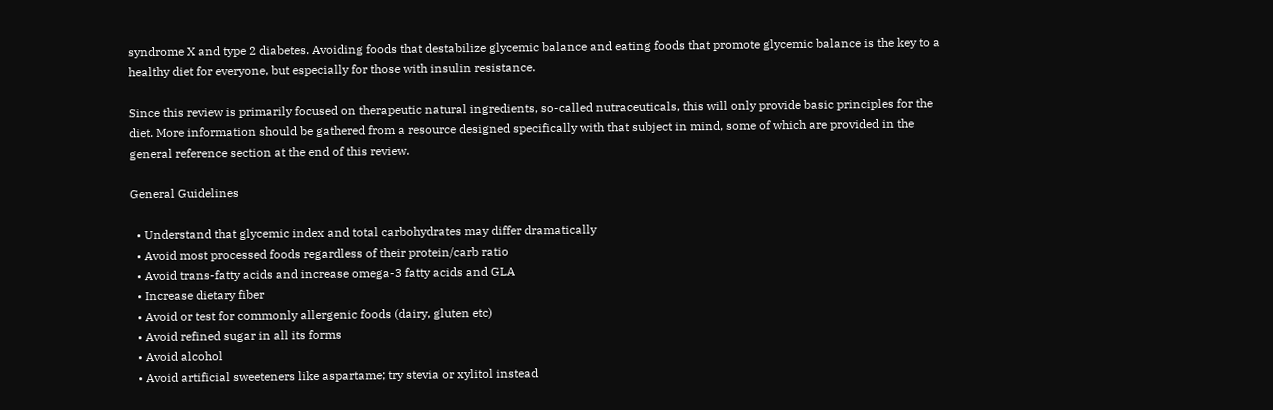syndrome X and type 2 diabetes. Avoiding foods that destabilize glycemic balance and eating foods that promote glycemic balance is the key to a healthy diet for everyone, but especially for those with insulin resistance.

Since this review is primarily focused on therapeutic natural ingredients, so-called nutraceuticals, this will only provide basic principles for the diet. More information should be gathered from a resource designed specifically with that subject in mind, some of which are provided in the general reference section at the end of this review.

General Guidelines

  • Understand that glycemic index and total carbohydrates may differ dramatically
  • Avoid most processed foods regardless of their protein/carb ratio
  • Avoid trans-fatty acids and increase omega-3 fatty acids and GLA
  • Increase dietary fiber
  • Avoid or test for commonly allergenic foods (dairy, gluten etc)
  • Avoid refined sugar in all its forms
  • Avoid alcohol
  • Avoid artificial sweeteners like aspartame; try stevia or xylitol instead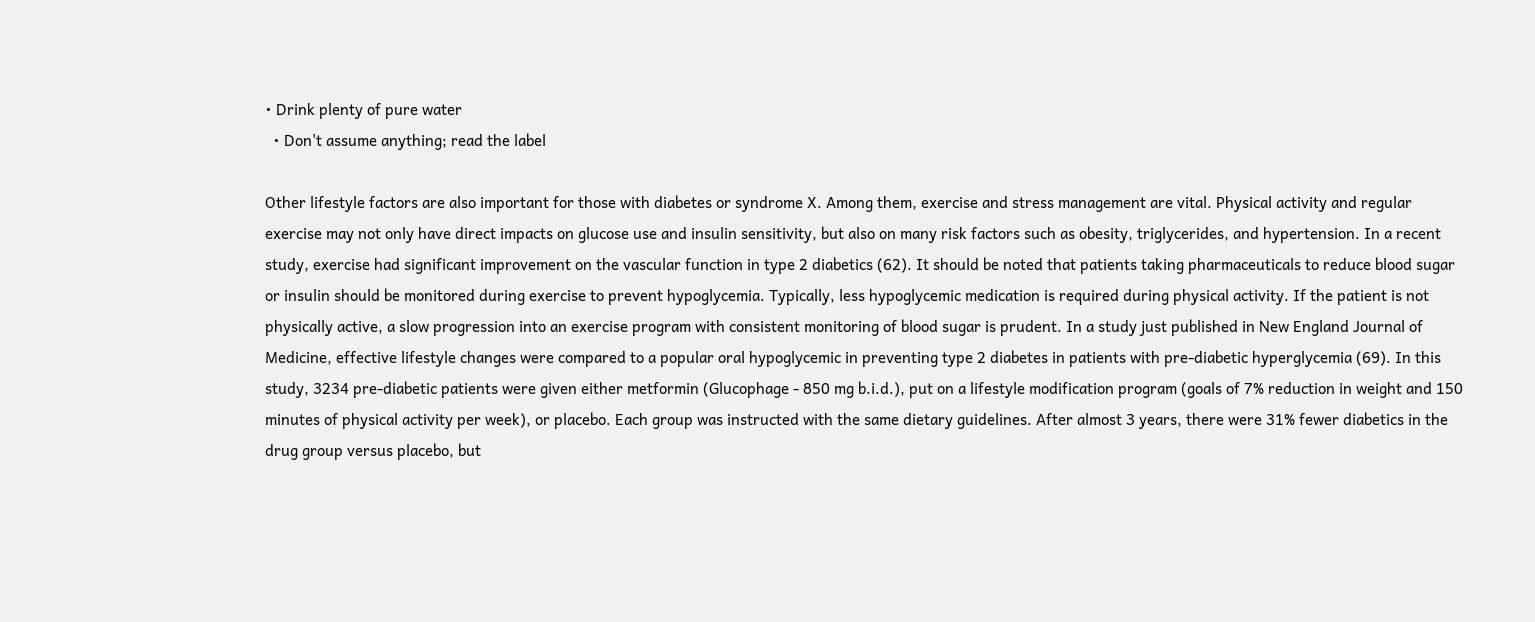• Drink plenty of pure water
  • Don't assume anything; read the label

Other lifestyle factors are also important for those with diabetes or syndrome X. Among them, exercise and stress management are vital. Physical activity and regular exercise may not only have direct impacts on glucose use and insulin sensitivity, but also on many risk factors such as obesity, triglycerides, and hypertension. In a recent study, exercise had significant improvement on the vascular function in type 2 diabetics (62). It should be noted that patients taking pharmaceuticals to reduce blood sugar or insulin should be monitored during exercise to prevent hypoglycemia. Typically, less hypoglycemic medication is required during physical activity. If the patient is not physically active, a slow progression into an exercise program with consistent monitoring of blood sugar is prudent. In a study just published in New England Journal of Medicine, effective lifestyle changes were compared to a popular oral hypoglycemic in preventing type 2 diabetes in patients with pre-diabetic hyperglycemia (69). In this study, 3234 pre-diabetic patients were given either metformin (Glucophage - 850 mg b.i.d.), put on a lifestyle modification program (goals of 7% reduction in weight and 150 minutes of physical activity per week), or placebo. Each group was instructed with the same dietary guidelines. After almost 3 years, there were 31% fewer diabetics in the drug group versus placebo, but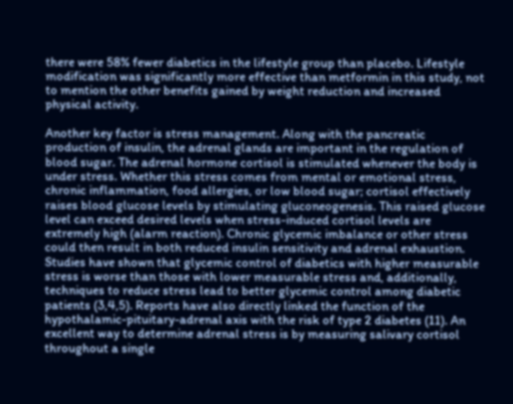there were 58% fewer diabetics in the lifestyle group than placebo. Lifestyle modification was significantly more effective than metformin in this study, not to mention the other benefits gained by weight reduction and increased physical activity.

Another key factor is stress management. Along with the pancreatic production of insulin, the adrenal glands are important in the regulation of blood sugar. The adrenal hormone cortisol is stimulated whenever the body is under stress. Whether this stress comes from mental or emotional stress, chronic inflammation, food allergies, or low blood sugar; cortisol effectively raises blood glucose levels by stimulating gluconeogenesis. This raised glucose level can exceed desired levels when stress-induced cortisol levels are extremely high (alarm reaction). Chronic glycemic imbalance or other stress could then result in both reduced insulin sensitivity and adrenal exhaustion. Studies have shown that glycemic control of diabetics with higher measurable stress is worse than those with lower measurable stress and, additionally, techniques to reduce stress lead to better glycemic control among diabetic patients (3,4,5). Reports have also directly linked the function of the hypothalamic-pituitary-adrenal axis with the risk of type 2 diabetes (11). An excellent way to determine adrenal stress is by measuring salivary cortisol throughout a single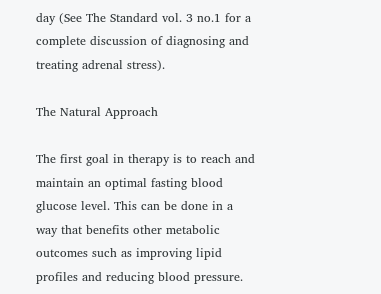day (See The Standard vol. 3 no.1 for a complete discussion of diagnosing and treating adrenal stress).

The Natural Approach

The first goal in therapy is to reach and maintain an optimal fasting blood glucose level. This can be done in a way that benefits other metabolic outcomes such as improving lipid profiles and reducing blood pressure.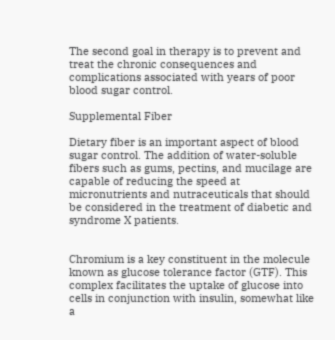The second goal in therapy is to prevent and treat the chronic consequences and complications associated with years of poor blood sugar control.

Supplemental Fiber

Dietary fiber is an important aspect of blood sugar control. The addition of water-soluble fibers such as gums, pectins, and mucilage are capable of reducing the speed at micronutrients and nutraceuticals that should be considered in the treatment of diabetic and syndrome X patients.


Chromium is a key constituent in the molecule known as glucose tolerance factor (GTF). This complex facilitates the uptake of glucose into cells in conjunction with insulin, somewhat like a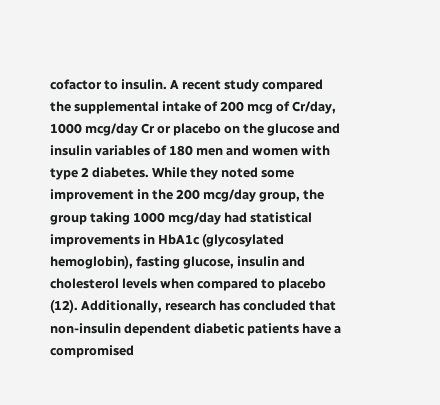cofactor to insulin. A recent study compared the supplemental intake of 200 mcg of Cr/day, 1000 mcg/day Cr or placebo on the glucose and insulin variables of 180 men and women with type 2 diabetes. While they noted some improvement in the 200 mcg/day group, the group taking 1000 mcg/day had statistical improvements in HbA1c (glycosylated hemoglobin), fasting glucose, insulin and cholesterol levels when compared to placebo (12). Additionally, research has concluded that non-insulin dependent diabetic patients have a compromised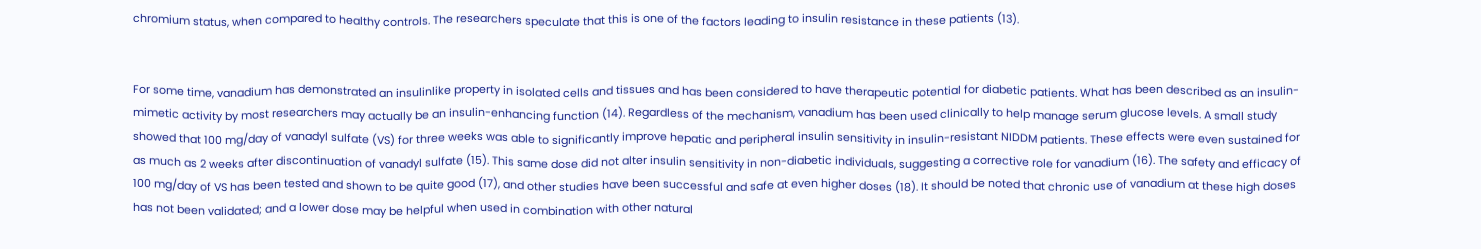chromium status, when compared to healthy controls. The researchers speculate that this is one of the factors leading to insulin resistance in these patients (13).


For some time, vanadium has demonstrated an insulinlike property in isolated cells and tissues and has been considered to have therapeutic potential for diabetic patients. What has been described as an insulin-mimetic activity by most researchers may actually be an insulin-enhancing function (14). Regardless of the mechanism, vanadium has been used clinically to help manage serum glucose levels. A small study showed that 100 mg/day of vanadyl sulfate (VS) for three weeks was able to significantly improve hepatic and peripheral insulin sensitivity in insulin-resistant NIDDM patients. These effects were even sustained for as much as 2 weeks after discontinuation of vanadyl sulfate (15). This same dose did not alter insulin sensitivity in non-diabetic individuals, suggesting a corrective role for vanadium (16). The safety and efficacy of 100 mg/day of VS has been tested and shown to be quite good (17), and other studies have been successful and safe at even higher doses (18). It should be noted that chronic use of vanadium at these high doses has not been validated; and a lower dose may be helpful when used in combination with other natural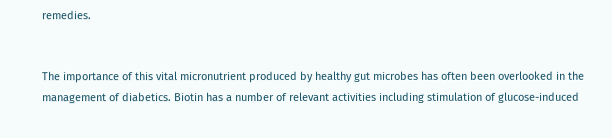remedies.


The importance of this vital micronutrient produced by healthy gut microbes has often been overlooked in the management of diabetics. Biotin has a number of relevant activities including stimulation of glucose-induced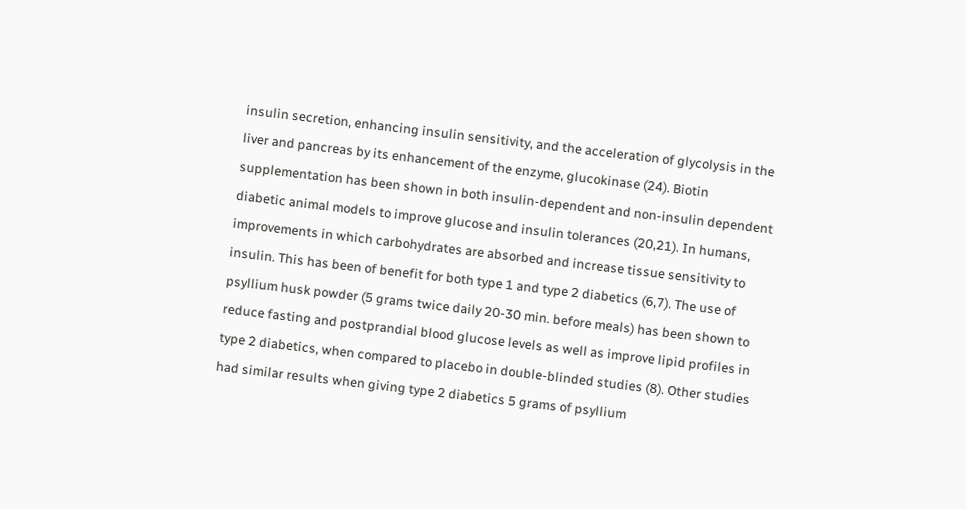insulin secretion, enhancing insulin sensitivity, and the acceleration of glycolysis in the liver and pancreas by its enhancement of the enzyme, glucokinase (24). Biotin supplementation has been shown in both insulin-dependent and non-insulin dependent diabetic animal models to improve glucose and insulin tolerances (20,21). In humans, improvements in which carbohydrates are absorbed and increase tissue sensitivity to insulin. This has been of benefit for both type 1 and type 2 diabetics (6,7). The use of psyllium husk powder (5 grams twice daily 20-30 min. before meals) has been shown to reduce fasting and postprandial blood glucose levels as well as improve lipid profiles in type 2 diabetics, when compared to placebo in double-blinded studies (8). Other studies had similar results when giving type 2 diabetics 5 grams of psyllium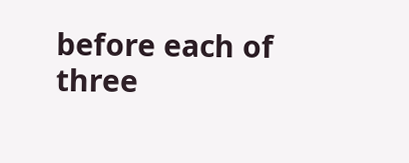before each of three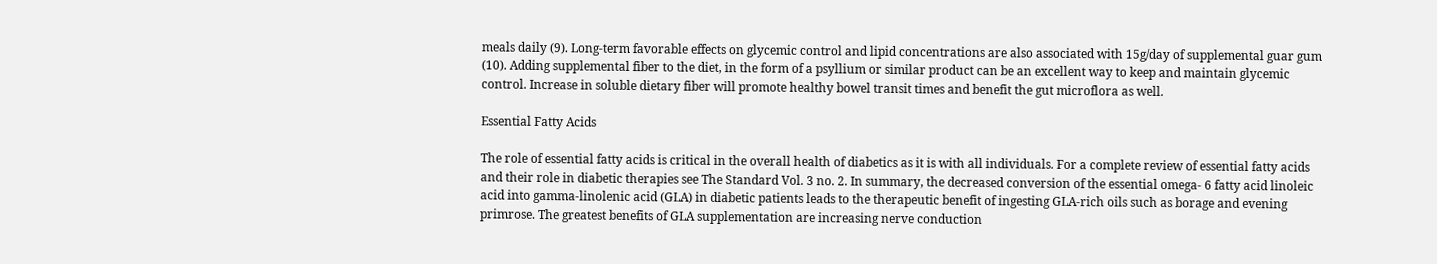meals daily (9). Long-term favorable effects on glycemic control and lipid concentrations are also associated with 15g/day of supplemental guar gum (10). Adding supplemental fiber to the diet, in the form of a psyllium or similar product can be an excellent way to keep and maintain glycemic control. Increase in soluble dietary fiber will promote healthy bowel transit times and benefit the gut microflora as well.

Essential Fatty Acids

The role of essential fatty acids is critical in the overall health of diabetics as it is with all individuals. For a complete review of essential fatty acids and their role in diabetic therapies see The Standard Vol. 3 no. 2. In summary, the decreased conversion of the essential omega- 6 fatty acid linoleic acid into gamma-linolenic acid (GLA) in diabetic patients leads to the therapeutic benefit of ingesting GLA-rich oils such as borage and evening primrose. The greatest benefits of GLA supplementation are increasing nerve conduction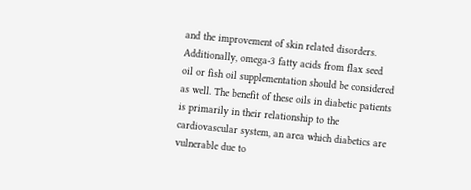and the improvement of skin related disorders. Additionally, omega-3 fatty acids from flax seed oil or fish oil supplementation should be considered as well. The benefit of these oils in diabetic patients is primarily in their relationship to the cardiovascular system, an area which diabetics are vulnerable due to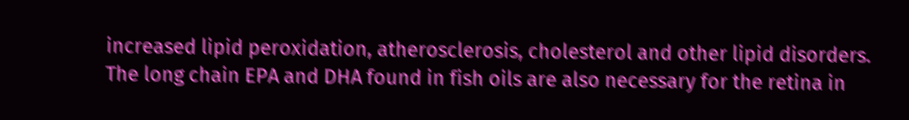increased lipid peroxidation, atherosclerosis, cholesterol and other lipid disorders. The long chain EPA and DHA found in fish oils are also necessary for the retina in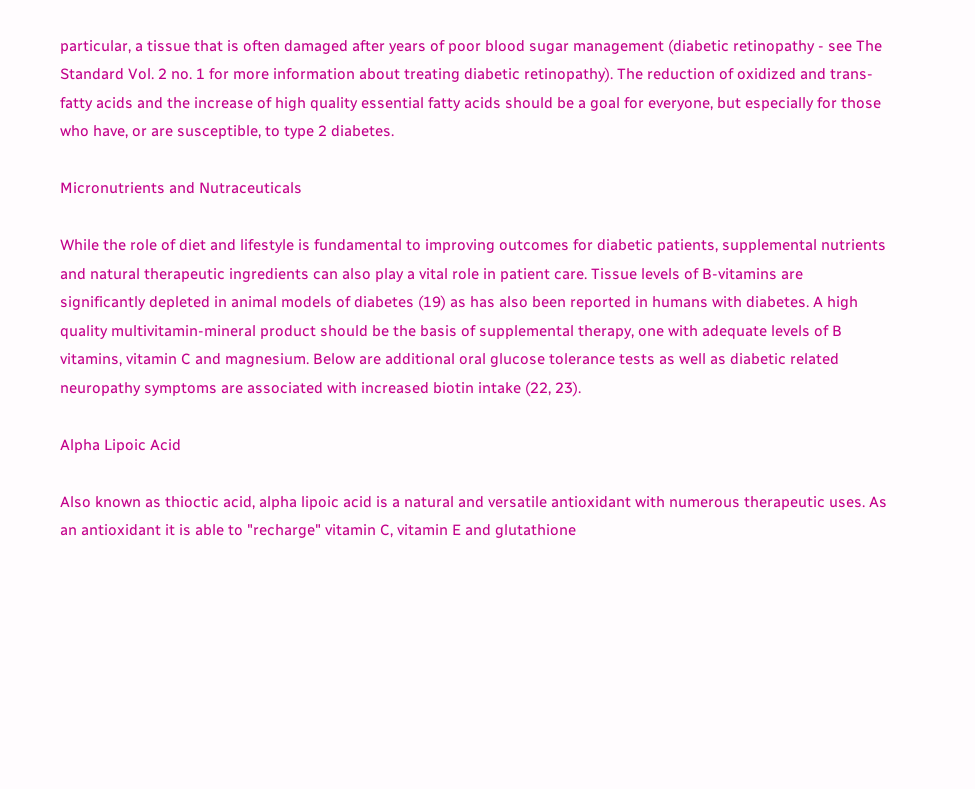particular, a tissue that is often damaged after years of poor blood sugar management (diabetic retinopathy - see The Standard Vol. 2 no. 1 for more information about treating diabetic retinopathy). The reduction of oxidized and trans-fatty acids and the increase of high quality essential fatty acids should be a goal for everyone, but especially for those who have, or are susceptible, to type 2 diabetes.

Micronutrients and Nutraceuticals

While the role of diet and lifestyle is fundamental to improving outcomes for diabetic patients, supplemental nutrients and natural therapeutic ingredients can also play a vital role in patient care. Tissue levels of B-vitamins are significantly depleted in animal models of diabetes (19) as has also been reported in humans with diabetes. A high quality multivitamin-mineral product should be the basis of supplemental therapy, one with adequate levels of B vitamins, vitamin C and magnesium. Below are additional oral glucose tolerance tests as well as diabetic related neuropathy symptoms are associated with increased biotin intake (22, 23).

Alpha Lipoic Acid

Also known as thioctic acid, alpha lipoic acid is a natural and versatile antioxidant with numerous therapeutic uses. As an antioxidant it is able to "recharge" vitamin C, vitamin E and glutathione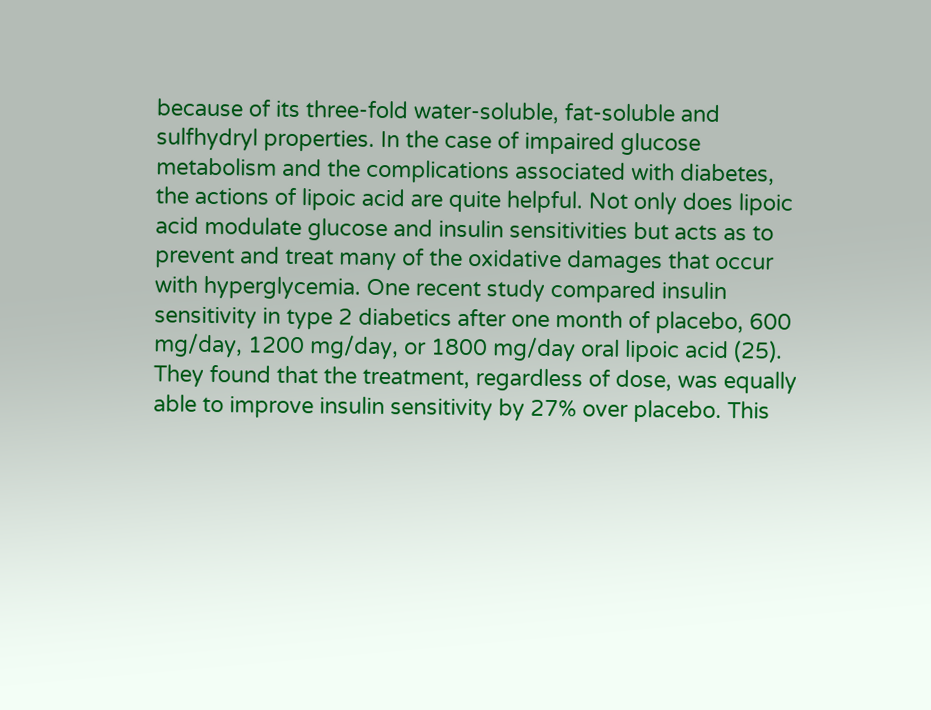because of its three-fold water-soluble, fat-soluble and sulfhydryl properties. In the case of impaired glucose metabolism and the complications associated with diabetes, the actions of lipoic acid are quite helpful. Not only does lipoic acid modulate glucose and insulin sensitivities but acts as to prevent and treat many of the oxidative damages that occur with hyperglycemia. One recent study compared insulin sensitivity in type 2 diabetics after one month of placebo, 600 mg/day, 1200 mg/day, or 1800 mg/day oral lipoic acid (25). They found that the treatment, regardless of dose, was equally able to improve insulin sensitivity by 27% over placebo. This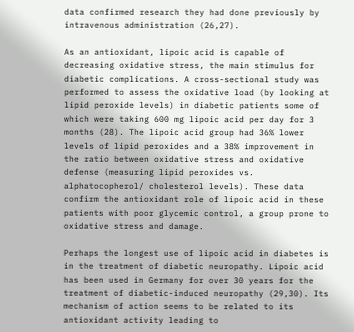data confirmed research they had done previously by intravenous administration (26,27).

As an antioxidant, lipoic acid is capable of decreasing oxidative stress, the main stimulus for diabetic complications. A cross-sectional study was performed to assess the oxidative load (by looking at lipid peroxide levels) in diabetic patients some of which were taking 600 mg lipoic acid per day for 3 months (28). The lipoic acid group had 36% lower levels of lipid peroxides and a 38% improvement in the ratio between oxidative stress and oxidative defense (measuring lipid peroxides vs. alphatocopherol/ cholesterol levels). These data confirm the antioxidant role of lipoic acid in these patients with poor glycemic control, a group prone to oxidative stress and damage.

Perhaps the longest use of lipoic acid in diabetes is in the treatment of diabetic neuropathy. Lipoic acid has been used in Germany for over 30 years for the treatment of diabetic-induced neuropathy (29,30). Its mechanism of action seems to be related to its antioxidant activity leading to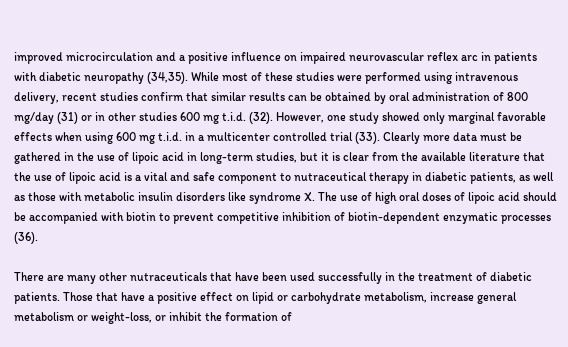improved microcirculation and a positive influence on impaired neurovascular reflex arc in patients with diabetic neuropathy (34,35). While most of these studies were performed using intravenous delivery, recent studies confirm that similar results can be obtained by oral administration of 800 mg/day (31) or in other studies 600 mg t.i.d. (32). However, one study showed only marginal favorable effects when using 600 mg t.i.d. in a multicenter controlled trial (33). Clearly more data must be gathered in the use of lipoic acid in long-term studies, but it is clear from the available literature that the use of lipoic acid is a vital and safe component to nutraceutical therapy in diabetic patients, as well as those with metabolic insulin disorders like syndrome X. The use of high oral doses of lipoic acid should be accompanied with biotin to prevent competitive inhibition of biotin-dependent enzymatic processes (36).

There are many other nutraceuticals that have been used successfully in the treatment of diabetic patients. Those that have a positive effect on lipid or carbohydrate metabolism, increase general metabolism or weight-loss, or inhibit the formation of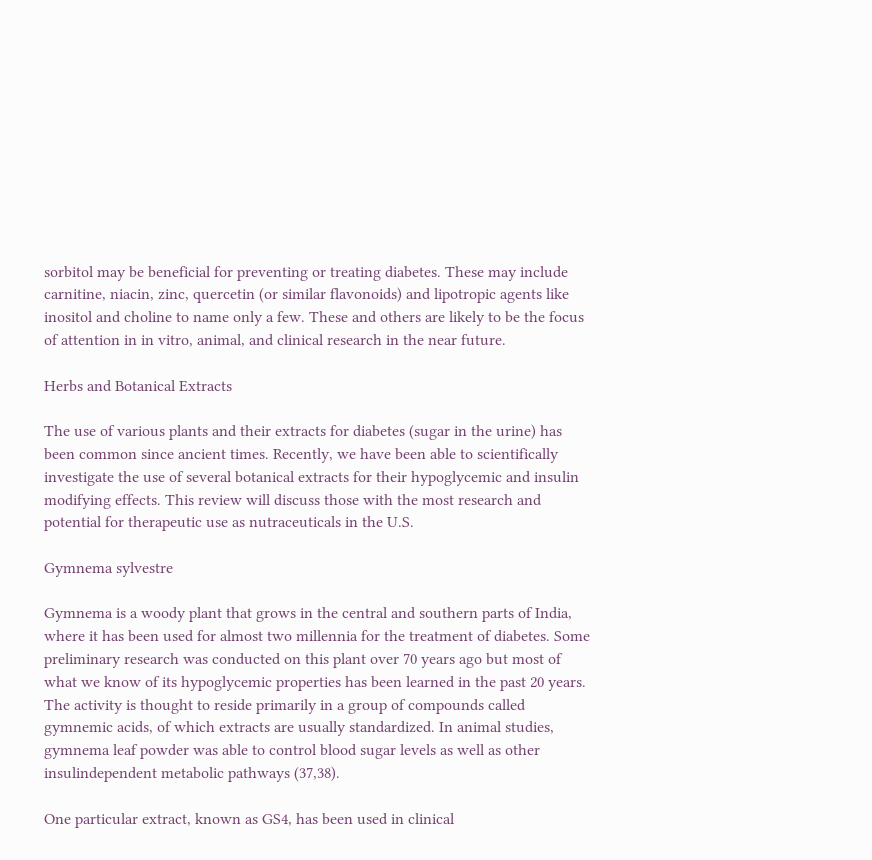sorbitol may be beneficial for preventing or treating diabetes. These may include carnitine, niacin, zinc, quercetin (or similar flavonoids) and lipotropic agents like inositol and choline to name only a few. These and others are likely to be the focus of attention in in vitro, animal, and clinical research in the near future.

Herbs and Botanical Extracts

The use of various plants and their extracts for diabetes (sugar in the urine) has been common since ancient times. Recently, we have been able to scientifically investigate the use of several botanical extracts for their hypoglycemic and insulin modifying effects. This review will discuss those with the most research and potential for therapeutic use as nutraceuticals in the U.S.

Gymnema sylvestre

Gymnema is a woody plant that grows in the central and southern parts of India, where it has been used for almost two millennia for the treatment of diabetes. Some preliminary research was conducted on this plant over 70 years ago but most of what we know of its hypoglycemic properties has been learned in the past 20 years. The activity is thought to reside primarily in a group of compounds called gymnemic acids, of which extracts are usually standardized. In animal studies, gymnema leaf powder was able to control blood sugar levels as well as other insulindependent metabolic pathways (37,38).

One particular extract, known as GS4, has been used in clinical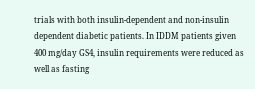trials with both insulin-dependent and non-insulin dependent diabetic patients. In IDDM patients given 400 mg/day GS4, insulin requirements were reduced as well as fasting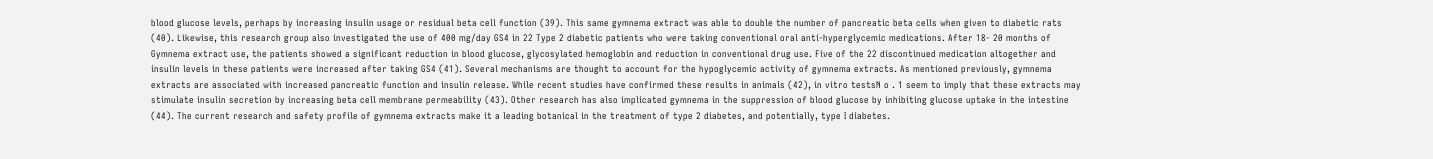blood glucose levels, perhaps by increasing insulin usage or residual beta cell function (39). This same gymnema extract was able to double the number of pancreatic beta cells when given to diabetic rats (40). Likewise, this research group also investigated the use of 400 mg/day GS4 in 22 Type 2 diabetic patients who were taking conventional oral anti-hyperglycemic medications. After 18- 20 months of Gymnema extract use, the patients showed a significant reduction in blood glucose, glycosylated hemoglobin and reduction in conventional drug use. Five of the 22 discontinued medication altogether and insulin levels in these patients were increased after taking GS4 (41). Several mechanisms are thought to account for the hypoglycemic activity of gymnema extracts. As mentioned previously, gymnema extracts are associated with increased pancreatic function and insulin release. While recent studies have confirmed these results in animals (42), in vitro testsN o . 1 seem to imply that these extracts may stimulate insulin secretion by increasing beta cell membrane permeability (43). Other research has also implicated gymnema in the suppression of blood glucose by inhibiting glucose uptake in the intestine (44). The current research and safety profile of gymnema extracts make it a leading botanical in the treatment of type 2 diabetes, and potentially, type I diabetes.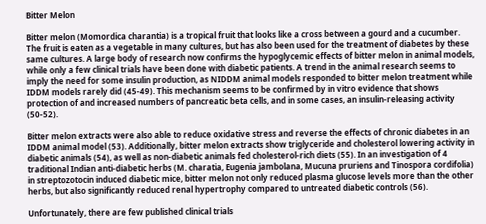Bitter Melon

Bitter melon (Momordica charantia) is a tropical fruit that looks like a cross between a gourd and a cucumber. The fruit is eaten as a vegetable in many cultures, but has also been used for the treatment of diabetes by these same cultures. A large body of research now confirms the hypoglycemic effects of bitter melon in animal models, while only a few clinical trials have been done with diabetic patients. A trend in the animal research seems to imply the need for some insulin production, as NIDDM animal models responded to bitter melon treatment while IDDM models rarely did (45-49). This mechanism seems to be confirmed by in vitro evidence that shows protection of and increased numbers of pancreatic beta cells, and in some cases, an insulin-releasing activity (50-52).

Bitter melon extracts were also able to reduce oxidative stress and reverse the effects of chronic diabetes in an IDDM animal model (53). Additionally, bitter melon extracts show triglyceride and cholesterol lowering activity in diabetic animals (54), as well as non-diabetic animals fed cholesterol-rich diets (55). In an investigation of 4 traditional Indian anti-diabetic herbs (M. charatia, Eugenia jambolana, Mucuna pruriens and Tinospora cordifolia) in streptozotocin induced diabetic mice, bitter melon not only reduced plasma glucose levels more than the other herbs, but also significantly reduced renal hypertrophy compared to untreated diabetic controls (56).

Unfortunately, there are few published clinical trials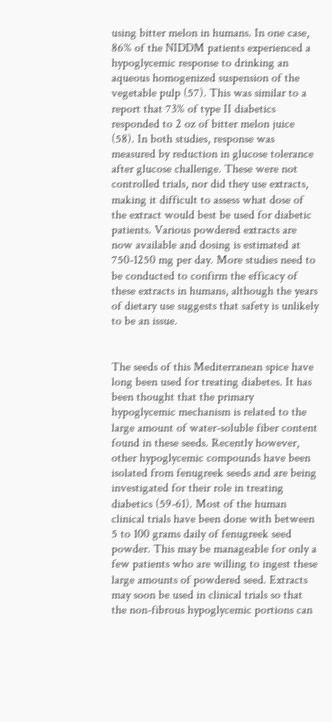using bitter melon in humans. In one case, 86% of the NIDDM patients experienced a hypoglycemic response to drinking an aqueous homogenized suspension of the vegetable pulp (57). This was similar to a report that 73% of type II diabetics responded to 2 oz of bitter melon juice (58). In both studies, response was measured by reduction in glucose tolerance after glucose challenge. These were not controlled trials, nor did they use extracts, making it difficult to assess what dose of the extract would best be used for diabetic patients. Various powdered extracts are now available and dosing is estimated at 750-1250 mg per day. More studies need to be conducted to confirm the efficacy of these extracts in humans, although the years of dietary use suggests that safety is unlikely to be an issue.


The seeds of this Mediterranean spice have long been used for treating diabetes. It has been thought that the primary hypoglycemic mechanism is related to the large amount of water-soluble fiber content found in these seeds. Recently however, other hypoglycemic compounds have been isolated from fenugreek seeds and are being investigated for their role in treating diabetics (59-61). Most of the human clinical trials have been done with between 5 to 100 grams daily of fenugreek seed powder. This may be manageable for only a few patients who are willing to ingest these large amounts of powdered seed. Extracts may soon be used in clinical trials so that the non-fibrous hypoglycemic portions can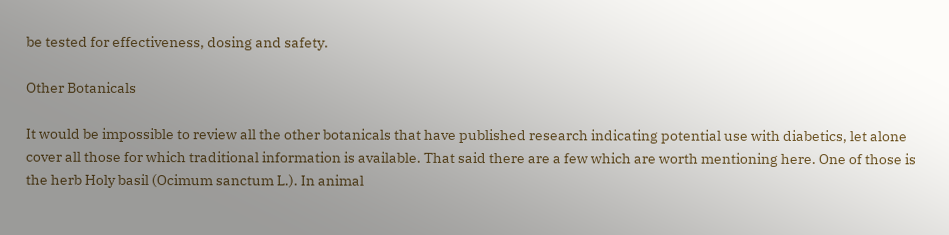be tested for effectiveness, dosing and safety.

Other Botanicals

It would be impossible to review all the other botanicals that have published research indicating potential use with diabetics, let alone cover all those for which traditional information is available. That said there are a few which are worth mentioning here. One of those is the herb Holy basil (Ocimum sanctum L.). In animal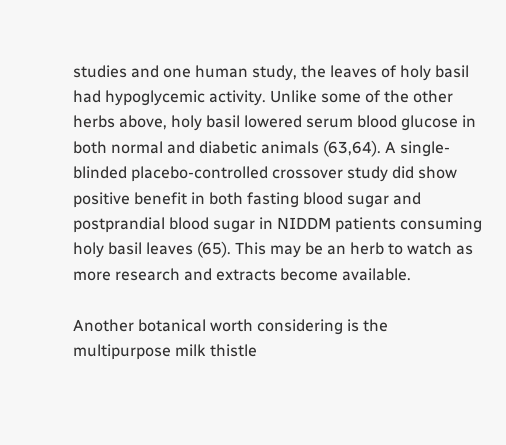studies and one human study, the leaves of holy basil had hypoglycemic activity. Unlike some of the other herbs above, holy basil lowered serum blood glucose in both normal and diabetic animals (63,64). A single-blinded placebo-controlled crossover study did show positive benefit in both fasting blood sugar and postprandial blood sugar in NIDDM patients consuming holy basil leaves (65). This may be an herb to watch as more research and extracts become available.

Another botanical worth considering is the multipurpose milk thistle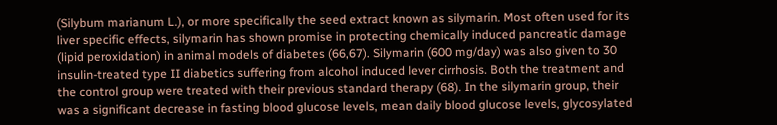(Silybum marianum L.), or more specifically the seed extract known as silymarin. Most often used for its liver specific effects, silymarin has shown promise in protecting chemically induced pancreatic damage (lipid peroxidation) in animal models of diabetes (66,67). Silymarin (600 mg/day) was also given to 30 insulin-treated type II diabetics suffering from alcohol induced lever cirrhosis. Both the treatment and the control group were treated with their previous standard therapy (68). In the silymarin group, their was a significant decrease in fasting blood glucose levels, mean daily blood glucose levels, glycosylated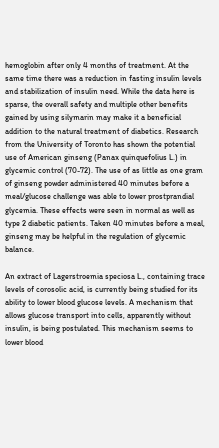hemoglobin after only 4 months of treatment. At the same time there was a reduction in fasting insulin levels and stabilization of insulin need. While the data here is sparse, the overall safety and multiple other benefits gained by using silymarin may make it a beneficial addition to the natural treatment of diabetics. Research from the University of Toronto has shown the potential use of American ginseng (Panax quinquefolius L.) in glycemic control (70-72). The use of as little as one gram of ginseng powder administered 40 minutes before a meal/glucose challenge was able to lower prostprandial glycemia. These effects were seen in normal as well as type 2 diabetic patients. Taken 40 minutes before a meal, ginseng may be helpful in the regulation of glycemic balance.

An extract of Lagerstroemia speciosa L., containing trace levels of corosolic acid, is currently being studied for its ability to lower blood glucose levels. A mechanism that allows glucose transport into cells, apparently without insulin, is being postulated. This mechanism seems to lower blood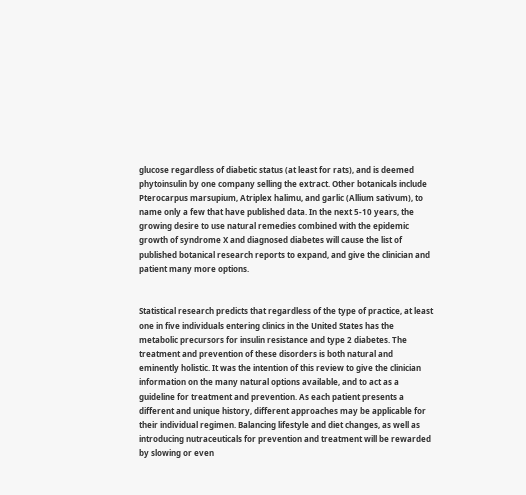glucose regardless of diabetic status (at least for rats), and is deemed phytoinsulin by one company selling the extract. Other botanicals include Pterocarpus marsupium, Atriplex halimu, and garlic (Allium sativum), to name only a few that have published data. In the next 5-10 years, the growing desire to use natural remedies combined with the epidemic growth of syndrome X and diagnosed diabetes will cause the list of published botanical research reports to expand, and give the clinician and patient many more options.


Statistical research predicts that regardless of the type of practice, at least one in five individuals entering clinics in the United States has the metabolic precursors for insulin resistance and type 2 diabetes. The treatment and prevention of these disorders is both natural and eminently holistic. It was the intention of this review to give the clinician information on the many natural options available, and to act as a guideline for treatment and prevention. As each patient presents a different and unique history, different approaches may be applicable for their individual regimen. Balancing lifestyle and diet changes, as well as introducing nutraceuticals for prevention and treatment will be rewarded by slowing or even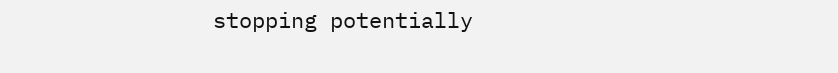stopping potentially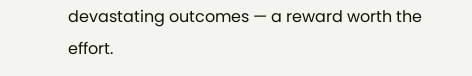devastating outcomes — a reward worth the effort.